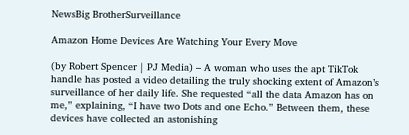NewsBig BrotherSurveillance

Amazon Home Devices Are Watching Your Every Move

(by Robert Spencer | PJ Media) – A woman who uses the apt TikTok handle has posted a video detailing the truly shocking extent of Amazon’s surveillance of her daily life. She requested “all the data Amazon has on me,” explaining, “I have two Dots and one Echo.” Between them, these devices have collected an astonishing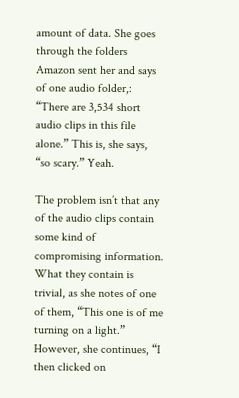amount of data. She goes through the folders Amazon sent her and says of one audio folder,: “There are 3,534 short audio clips in this file alone.” This is, she says, “so scary.” Yeah.

The problem isn’t that any of the audio clips contain some kind of compromising information. What they contain is trivial, as she notes of one of them, “This one is of me turning on a light.” However, she continues, “I then clicked on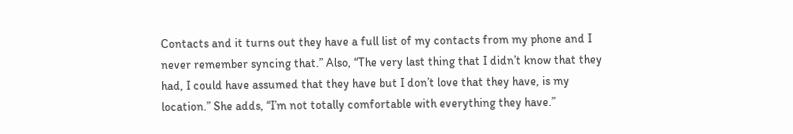Contacts and it turns out they have a full list of my contacts from my phone and I never remember syncing that.” Also, “The very last thing that I didn’t know that they had, I could have assumed that they have but I don’t love that they have, is my location.” She adds, “I’m not totally comfortable with everything they have.”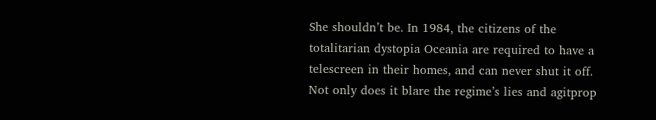She shouldn’t be. In 1984, the citizens of the totalitarian dystopia Oceania are required to have a telescreen in their homes, and can never shut it off. Not only does it blare the regime’s lies and agitprop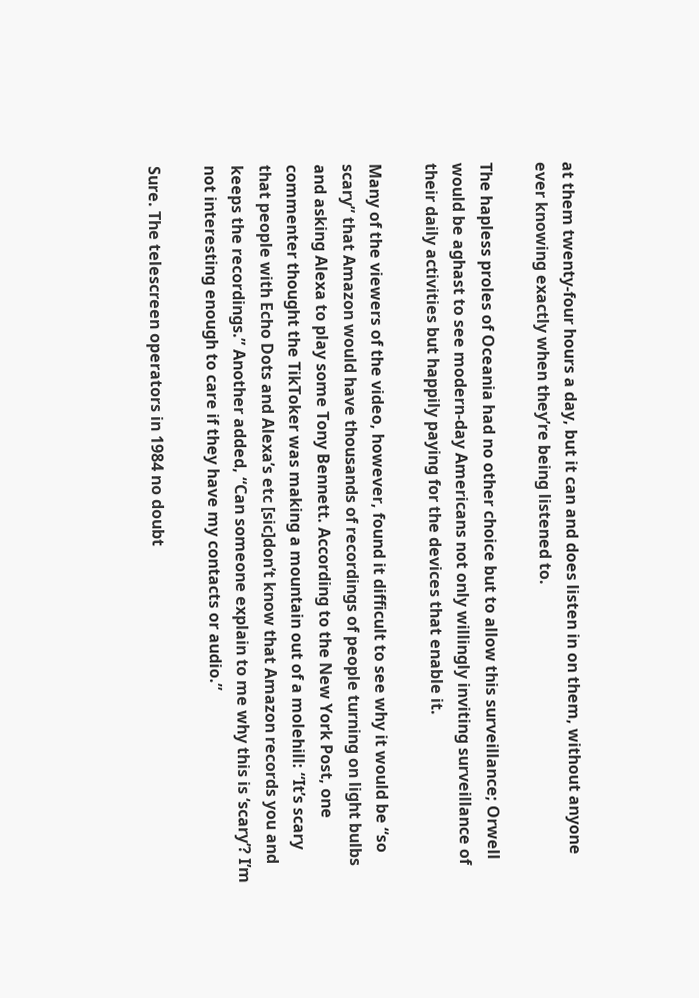at them twenty-four hours a day, but it can and does listen in on them, without anyone ever knowing exactly when they’re being listened to.

The hapless proles of Oceania had no other choice but to allow this surveillance; Orwell would be aghast to see modern-day Americans not only willingly inviting surveillance of their daily activities but happily paying for the devices that enable it.

Many of the viewers of the video, however, found it difficult to see why it would be “so scary” that Amazon would have thousands of recordings of people turning on light bulbs and asking Alexa to play some Tony Bennett. According to the New York Post, one commenter thought the TikToker was making a mountain out of a molehill: “It’s scary that people with Echo Dots and Alexa’s etc [sic]don’t know that Amazon records you and keeps the recordings.” Another added, “Can someone explain to me why this is ‘scary’? I’m not interesting enough to care if they have my contacts or audio.”

Sure. The telescreen operators in 1984 no doubt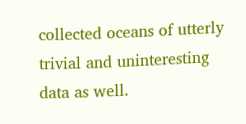collected oceans of utterly trivial and uninteresting data as well.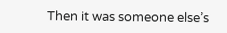Then it was someone else’s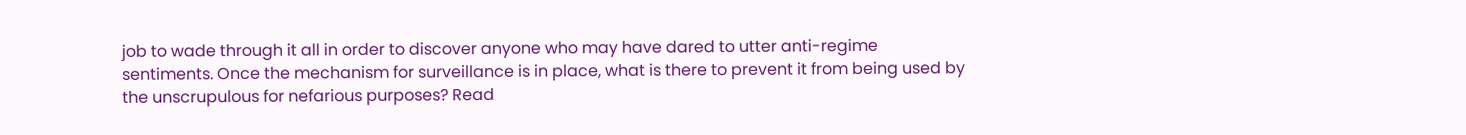job to wade through it all in order to discover anyone who may have dared to utter anti-regime sentiments. Once the mechanism for surveillance is in place, what is there to prevent it from being used by the unscrupulous for nefarious purposes? Read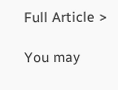Full Article >

You may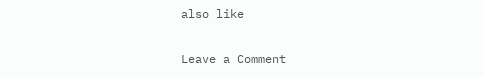also like

Leave a Comment